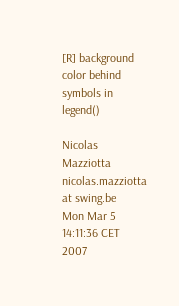[R] background color behind symbols in legend()

Nicolas Mazziotta nicolas.mazziotta at swing.be
Mon Mar 5 14:11:36 CET 2007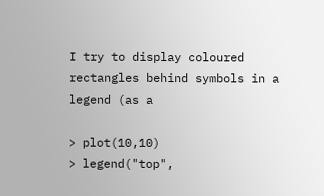I try to display coloured rectangles behind symbols in a legend (as a

> plot(10,10)
> legend("top",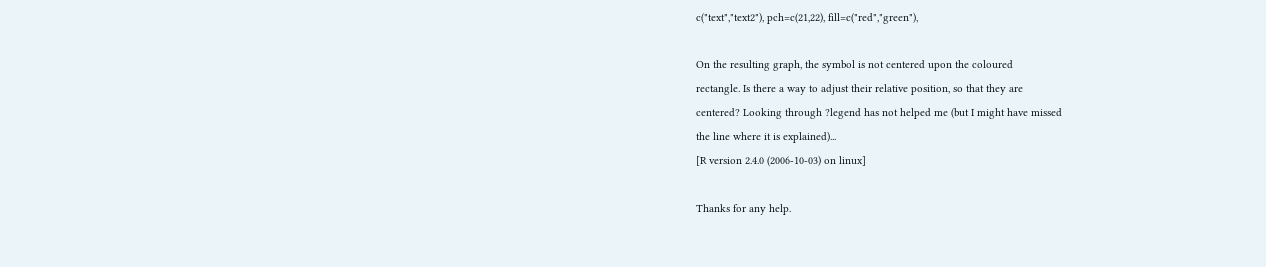c("text","text2"), pch=c(21,22), fill=c("red","green"),

On the resulting graph, the symbol is not centered upon the coloured
rectangle. Is there a way to adjust their relative position, so that they are
centered? Looking through ?legend has not helped me (but I might have missed
the line where it is explained)...
[R version 2.4.0 (2006-10-03) on linux]

Thanks for any help.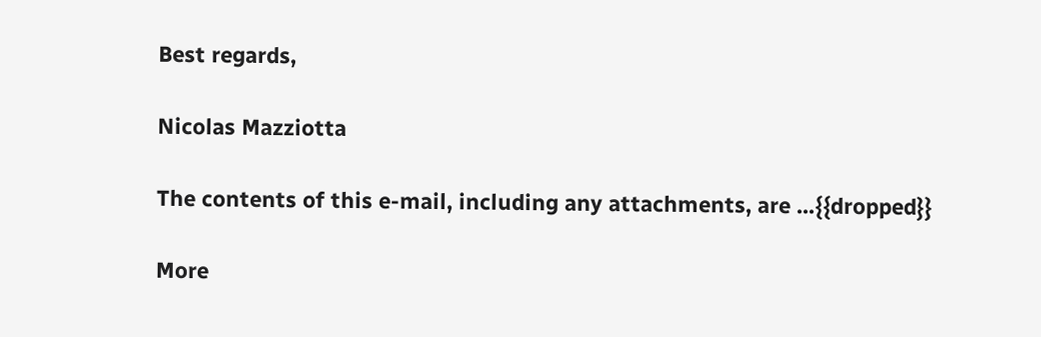Best regards,

Nicolas Mazziotta

The contents of this e-mail, including any attachments, are ...{{dropped}}

More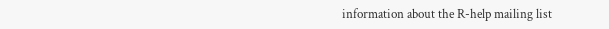information about the R-help mailing list